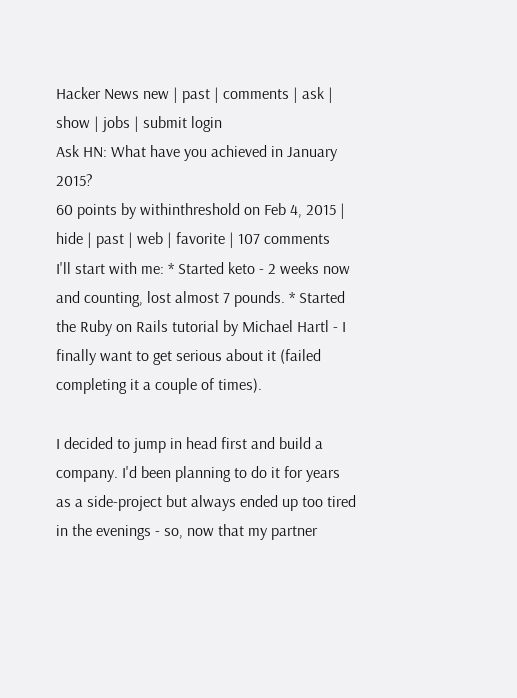Hacker News new | past | comments | ask | show | jobs | submit login
Ask HN: What have you achieved in January 2015?
60 points by withinthreshold on Feb 4, 2015 | hide | past | web | favorite | 107 comments
I'll start with me: * Started keto - 2 weeks now and counting, lost almost 7 pounds. * Started the Ruby on Rails tutorial by Michael Hartl - I finally want to get serious about it (failed completing it a couple of times).

I decided to jump in head first and build a company. I'd been planning to do it for years as a side-project but always ended up too tired in the evenings - so, now that my partner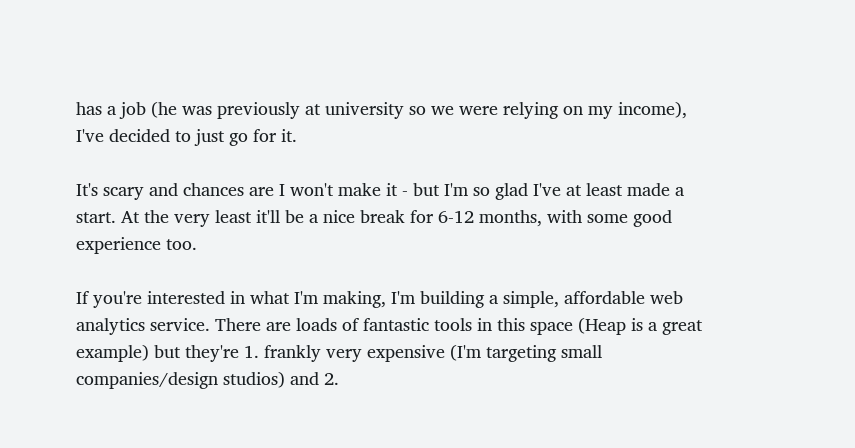has a job (he was previously at university so we were relying on my income), I've decided to just go for it.

It's scary and chances are I won't make it - but I'm so glad I've at least made a start. At the very least it'll be a nice break for 6-12 months, with some good experience too.

If you're interested in what I'm making, I'm building a simple, affordable web analytics service. There are loads of fantastic tools in this space (Heap is a great example) but they're 1. frankly very expensive (I'm targeting small companies/design studios) and 2.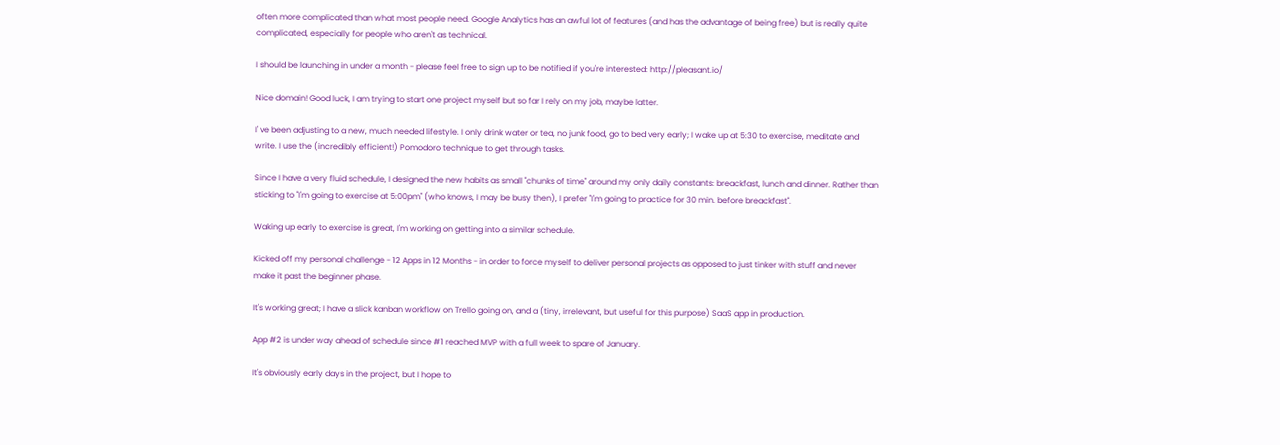often more complicated than what most people need. Google Analytics has an awful lot of features (and has the advantage of being free) but is really quite complicated, especially for people who aren't as technical.

I should be launching in under a month - please feel free to sign up to be notified if you're interested: http://pleasant.io/

Nice domain! Good luck, I am trying to start one project myself but so far I rely on my job, maybe latter.

I' ve been adjusting to a new, much needed lifestyle. I only drink water or tea, no junk food, go to bed very early; I wake up at 5:30 to exercise, meditate and write. I use the (incredibly efficient!) Pomodoro technique to get through tasks.

Since I have a very fluid schedule, I designed the new habits as small "chunks of time" around my only daily constants: breackfast, lunch and dinner. Rather than sticking to "I'm going to exercise at 5:00pm" (who knows, I may be busy then), I prefer "I'm going to practice for 30 min. before breackfast".

Waking up early to exercise is great, I'm working on getting into a similar schedule.

Kicked off my personal challenge - 12 Apps in 12 Months - in order to force myself to deliver personal projects as opposed to just tinker with stuff and never make it past the beginner phase.

It's working great; I have a slick kanban workflow on Trello going on, and a (tiny, irrelevant, but useful for this purpose) SaaS app in production.

App #2 is under way ahead of schedule since #1 reached MVP with a full week to spare of January.

It's obviously early days in the project, but I hope to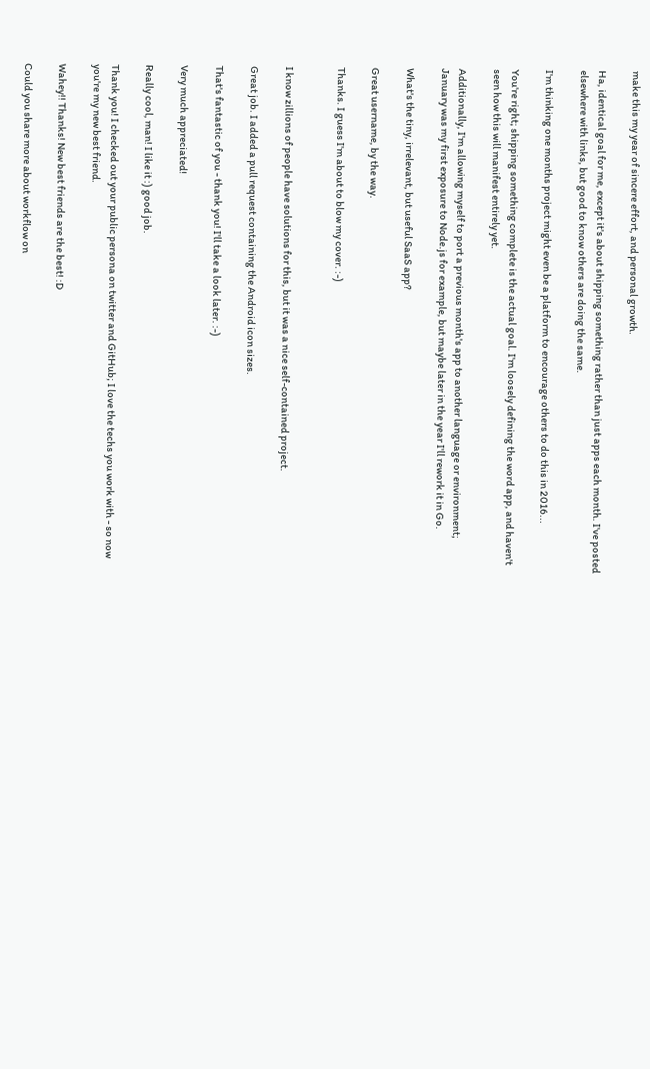make this my year of sincere effort, and personal growth.

Ha, identical goal for me, except it's about shipping something rather than just apps each month. I've posted elsewhere with links, but good to know others are doing the same.

I'm thinking one months project might even be a platform to encourage others to do this in 2016...

You're right; shipping something complete is the actual goal. I'm loosely defining the word app, and haven't seen how this will manifest entirely yet.

Additionally, I'm allowing myself to port a previous month's app to another language or environment; January was my first exposure to Node.js for example, but maybe later in the year I'll rework it in Go.

What's the tiny, irrelevant, but useful SaaS app?

Great username, by the way.

Thanks. I guess I'm about to blow my cover. :-)


I know zillions of people have solutions for this, but it was a nice self-contained project.

Great job. I added a pull request containing the Android icon sizes.

That's fantastic of you - thank you! I'll take a look later. :-)

Very much appreciated!

Really cool, man! I like it :) good job.

Thank you! I checked out your public persona on twitter and GitHub; I love the techs you work with - so now you're my new best friend.

Wahey!! Thanks! New best friends are the best! :D

Could you share more about workflow on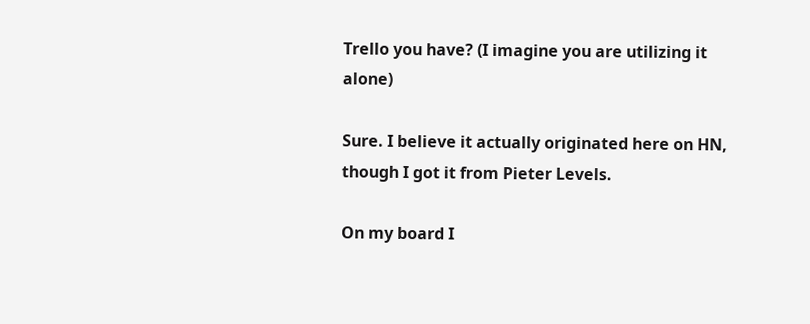Trello you have? (I imagine you are utilizing it alone)

Sure. I believe it actually originated here on HN, though I got it from Pieter Levels.

On my board I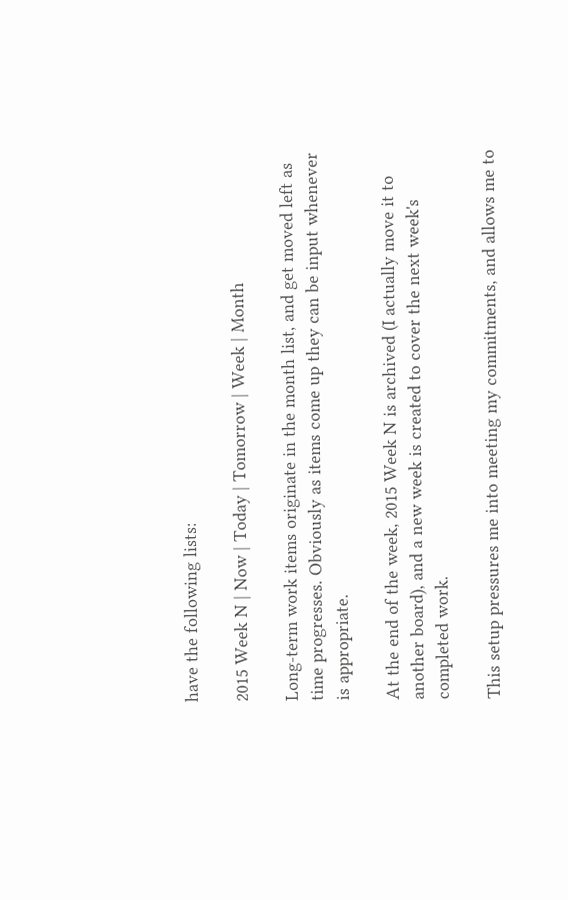have the following lists:

2015 Week N | Now | Today | Tomorrow | Week | Month

Long-term work items originate in the month list, and get moved left as time progresses. Obviously as items come up they can be input whenever is appropriate.

At the end of the week, 2015 Week N is archived (I actually move it to another board), and a new week is created to cover the next week's completed work.

This setup pressures me into meeting my commitments, and allows me to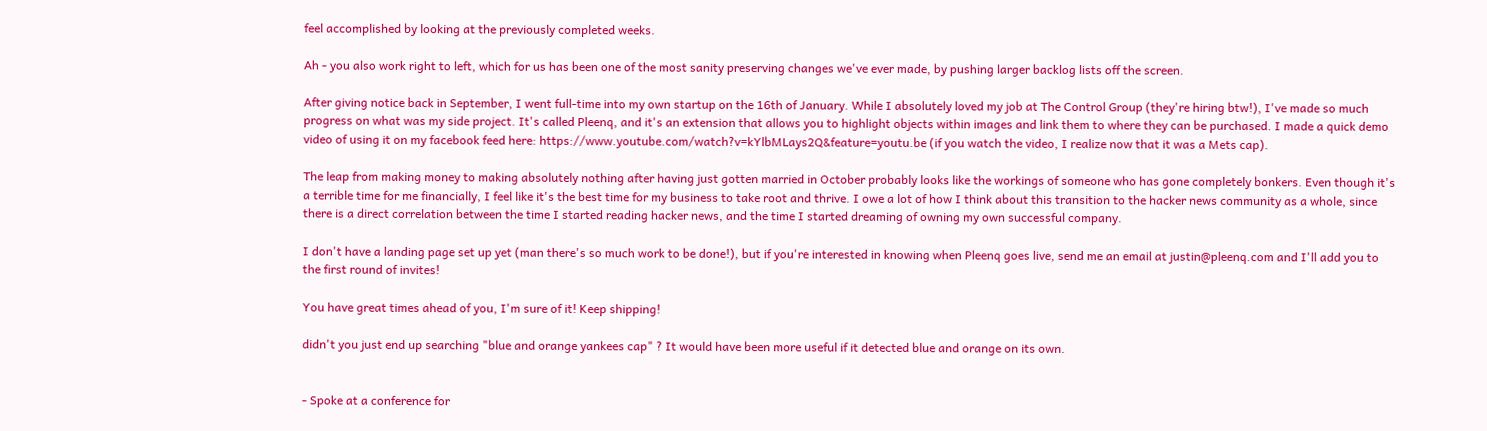feel accomplished by looking at the previously completed weeks.

Ah - you also work right to left, which for us has been one of the most sanity preserving changes we've ever made, by pushing larger backlog lists off the screen.

After giving notice back in September, I went full-time into my own startup on the 16th of January. While I absolutely loved my job at The Control Group (they're hiring btw!), I've made so much progress on what was my side project. It's called Pleenq, and it's an extension that allows you to highlight objects within images and link them to where they can be purchased. I made a quick demo video of using it on my facebook feed here: https://www.youtube.com/watch?v=kYlbMLays2Q&feature=youtu.be (if you watch the video, I realize now that it was a Mets cap).

The leap from making money to making absolutely nothing after having just gotten married in October probably looks like the workings of someone who has gone completely bonkers. Even though it's a terrible time for me financially, I feel like it's the best time for my business to take root and thrive. I owe a lot of how I think about this transition to the hacker news community as a whole, since there is a direct correlation between the time I started reading hacker news, and the time I started dreaming of owning my own successful company.

I don't have a landing page set up yet (man there's so much work to be done!), but if you're interested in knowing when Pleenq goes live, send me an email at justin@pleenq.com and I'll add you to the first round of invites!

You have great times ahead of you, I'm sure of it! Keep shipping!

didn't you just end up searching "blue and orange yankees cap" ? It would have been more useful if it detected blue and orange on its own.


- Spoke at a conference for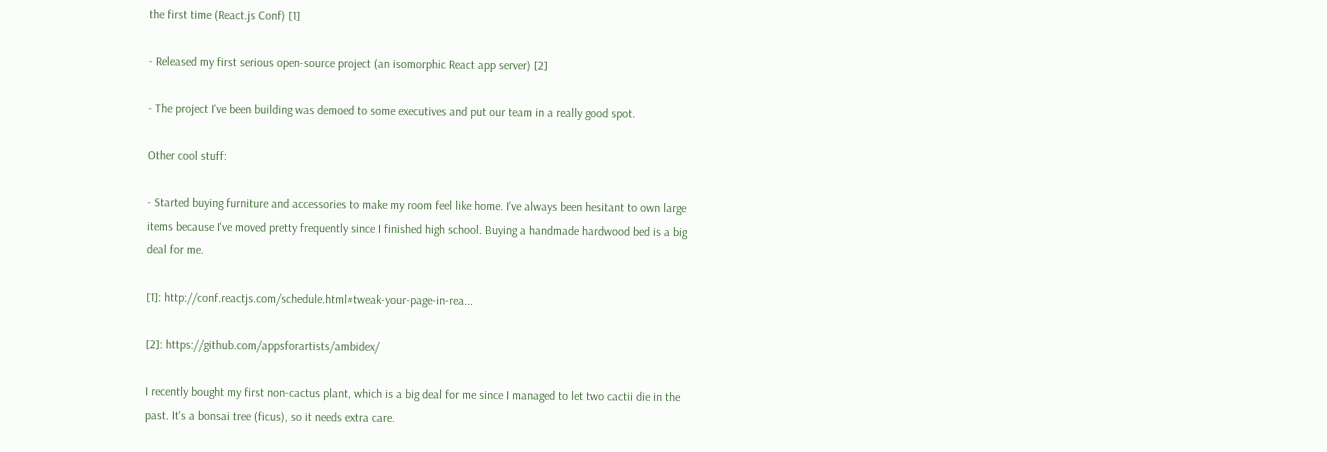the first time (React.js Conf) [1]

- Released my first serious open-source project (an isomorphic React app server) [2]

- The project I've been building was demoed to some executives and put our team in a really good spot.

Other cool stuff:

- Started buying furniture and accessories to make my room feel like home. I've always been hesitant to own large items because I've moved pretty frequently since I finished high school. Buying a handmade hardwood bed is a big deal for me.

[1]: http://conf.reactjs.com/schedule.html#tweak-your-page-in-rea...

[2]: https://github.com/appsforartists/ambidex/

I recently bought my first non-cactus plant, which is a big deal for me since I managed to let two cactii die in the past. It's a bonsai tree (ficus), so it needs extra care.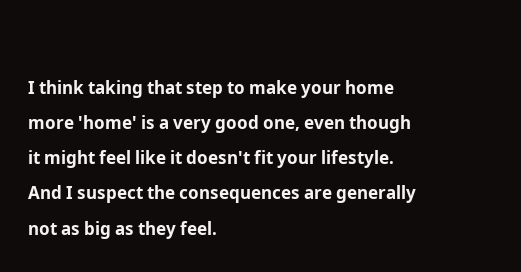I think taking that step to make your home more 'home' is a very good one, even though it might feel like it doesn't fit your lifestyle. And I suspect the consequences are generally not as big as they feel.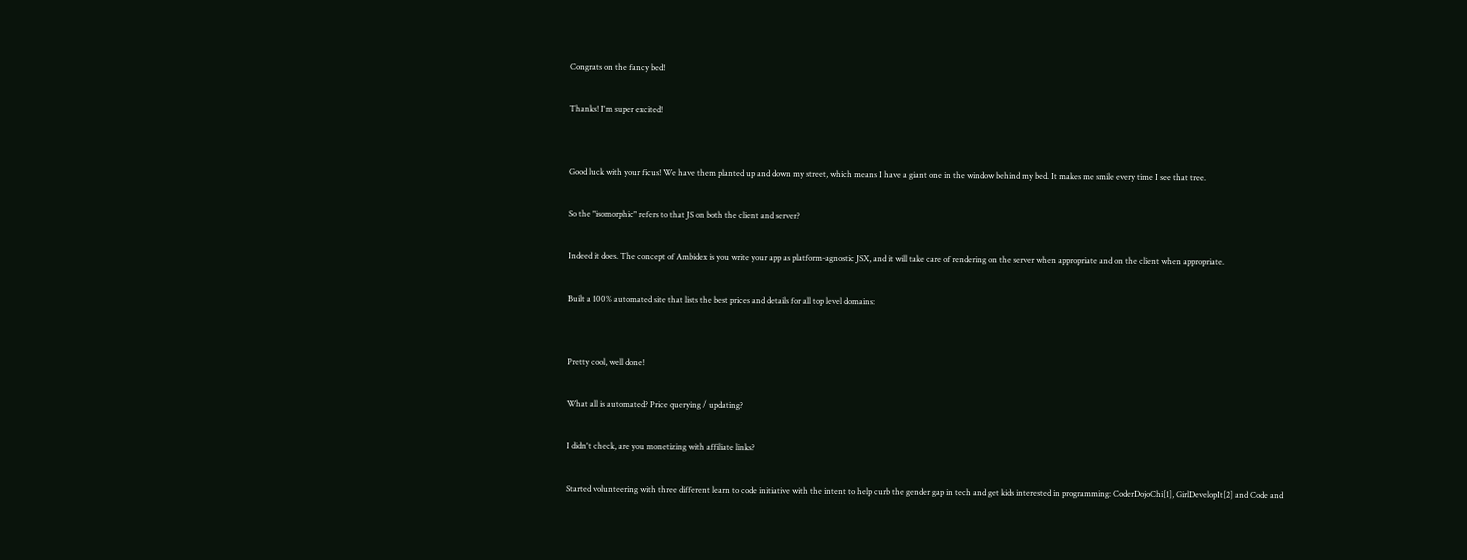Congrats on the fancy bed!

Thanks! I'm super excited!


Good luck with your ficus! We have them planted up and down my street, which means I have a giant one in the window behind my bed. It makes me smile every time I see that tree.

So the "isomorphic" refers to that JS on both the client and server?

Indeed it does. The concept of Ambidex is you write your app as platform-agnostic JSX, and it will take care of rendering on the server when appropriate and on the client when appropriate.

Built a 100% automated site that lists the best prices and details for all top level domains:


Pretty cool, well done!

What all is automated? Price querying / updating?

I didn't check, are you monetizing with affiliate links?

Started volunteering with three different learn to code initiative with the intent to help curb the gender gap in tech and get kids interested in programming: CoderDojoChi[1], GirlDevelopIt[2] and Code and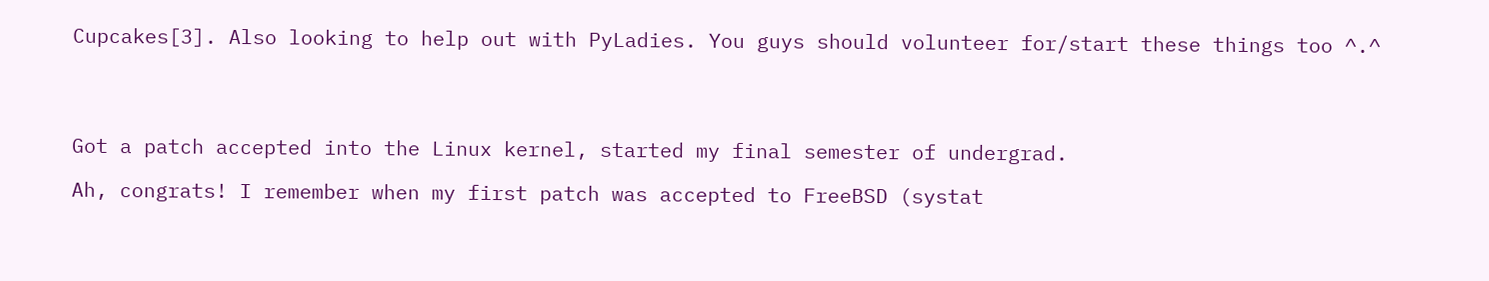Cupcakes[3]. Also looking to help out with PyLadies. You guys should volunteer for/start these things too ^.^




Got a patch accepted into the Linux kernel, started my final semester of undergrad.

Ah, congrats! I remember when my first patch was accepted to FreeBSD (systat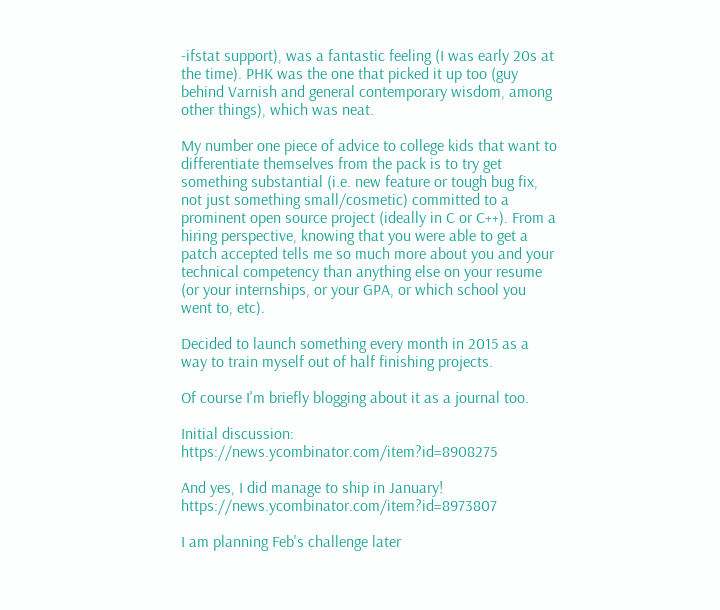-ifstat support), was a fantastic feeling (I was early 20s at the time). PHK was the one that picked it up too (guy behind Varnish and general contemporary wisdom, among other things), which was neat.

My number one piece of advice to college kids that want to differentiate themselves from the pack is to try get something substantial (i.e. new feature or tough bug fix, not just something small/cosmetic) committed to a prominent open source project (ideally in C or C++). From a hiring perspective, knowing that you were able to get a patch accepted tells me so much more about you and your technical competency than anything else on your resume (or your internships, or your GPA, or which school you went to, etc).

Decided to launch something every month in 2015 as a way to train myself out of half finishing projects.

Of course I'm briefly blogging about it as a journal too.

Initial discussion: https://news.ycombinator.com/item?id=8908275

And yes, I did manage to ship in January! https://news.ycombinator.com/item?id=8973807

I am planning Feb's challenge later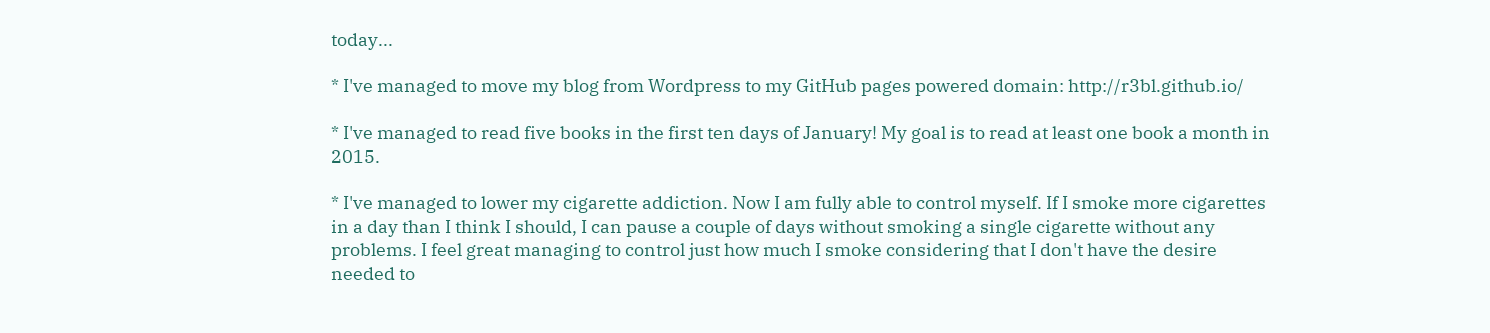today...

* I've managed to move my blog from Wordpress to my GitHub pages powered domain: http://r3bl.github.io/

* I've managed to read five books in the first ten days of January! My goal is to read at least one book a month in 2015.

* I've managed to lower my cigarette addiction. Now I am fully able to control myself. If I smoke more cigarettes in a day than I think I should, I can pause a couple of days without smoking a single cigarette without any problems. I feel great managing to control just how much I smoke considering that I don't have the desire needed to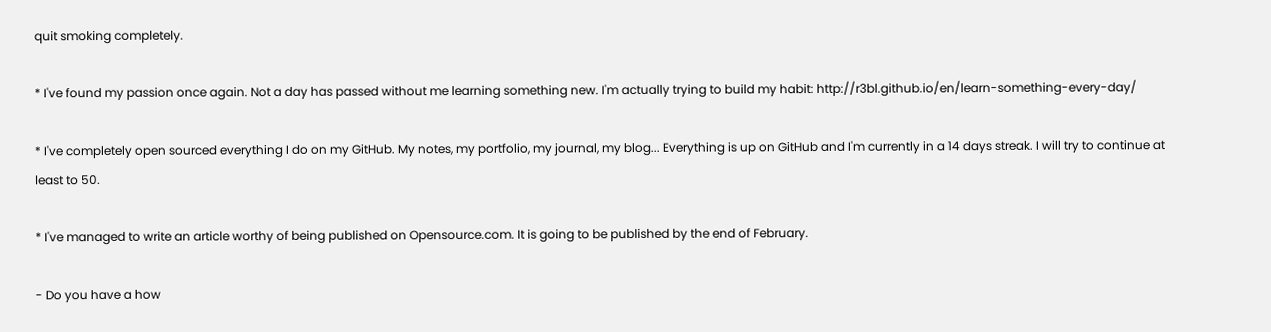quit smoking completely.

* I've found my passion once again. Not a day has passed without me learning something new. I'm actually trying to build my habit: http://r3bl.github.io/en/learn-something-every-day/

* I've completely open sourced everything I do on my GitHub. My notes, my portfolio, my journal, my blog... Everything is up on GitHub and I'm currently in a 14 days streak. I will try to continue at least to 50.

* I've managed to write an article worthy of being published on Opensource.com. It is going to be published by the end of February.

- Do you have a how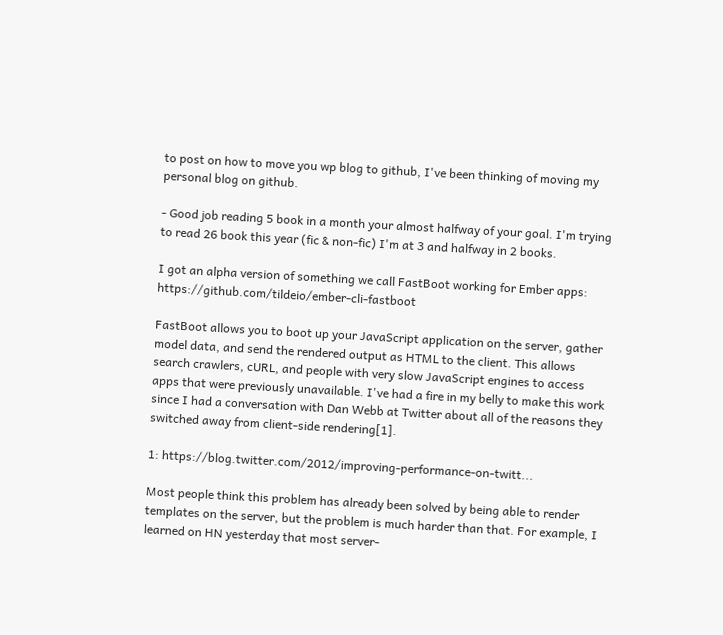to post on how to move you wp blog to github, I've been thinking of moving my personal blog on github.

- Good job reading 5 book in a month your almost halfway of your goal. I'm trying to read 26 book this year (fic & non-fic) I'm at 3 and halfway in 2 books.

I got an alpha version of something we call FastBoot working for Ember apps: https://github.com/tildeio/ember-cli-fastboot

FastBoot allows you to boot up your JavaScript application on the server, gather model data, and send the rendered output as HTML to the client. This allows search crawlers, cURL, and people with very slow JavaScript engines to access apps that were previously unavailable. I've had a fire in my belly to make this work since I had a conversation with Dan Webb at Twitter about all of the reasons they switched away from client-side rendering[1].

1: https://blog.twitter.com/2012/improving-performance-on-twitt...

Most people think this problem has already been solved by being able to render templates on the server, but the problem is much harder than that. For example, I learned on HN yesterday that most server-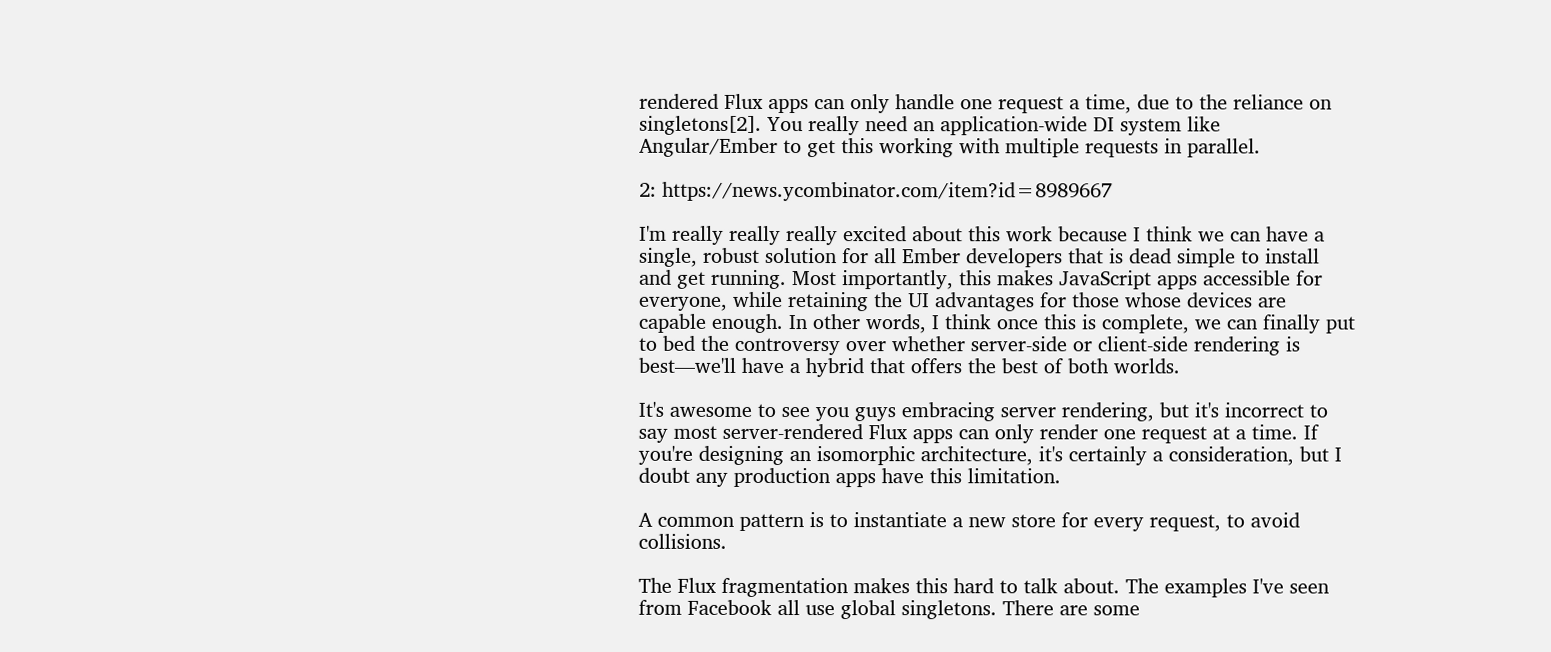rendered Flux apps can only handle one request a time, due to the reliance on singletons[2]. You really need an application-wide DI system like Angular/Ember to get this working with multiple requests in parallel.

2: https://news.ycombinator.com/item?id=8989667

I'm really really really excited about this work because I think we can have a single, robust solution for all Ember developers that is dead simple to install and get running. Most importantly, this makes JavaScript apps accessible for everyone, while retaining the UI advantages for those whose devices are capable enough. In other words, I think once this is complete, we can finally put to bed the controversy over whether server-side or client-side rendering is best—we'll have a hybrid that offers the best of both worlds.

It's awesome to see you guys embracing server rendering, but it's incorrect to say most server-rendered Flux apps can only render one request at a time. If you're designing an isomorphic architecture, it's certainly a consideration, but I doubt any production apps have this limitation.

A common pattern is to instantiate a new store for every request, to avoid collisions.

The Flux fragmentation makes this hard to talk about. The examples I've seen from Facebook all use global singletons. There are some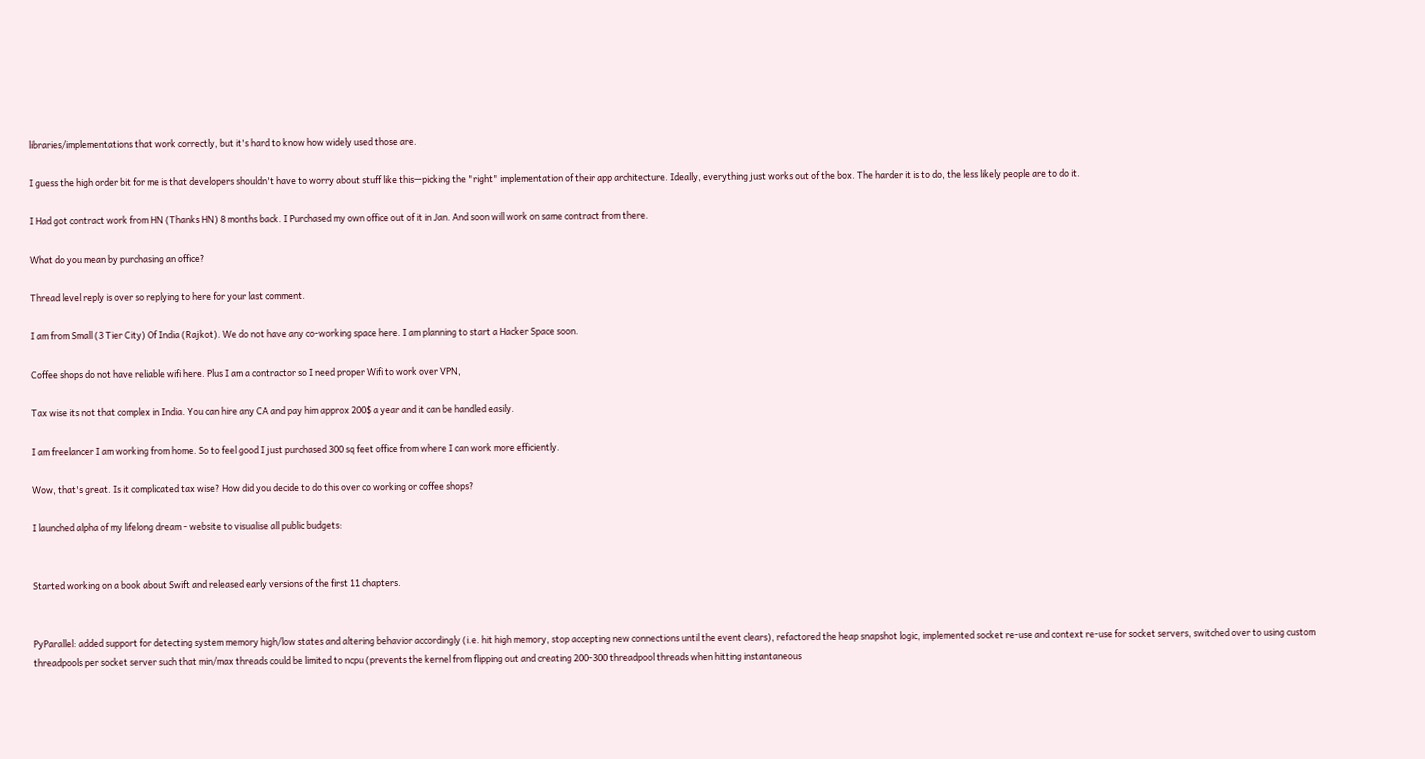libraries/implementations that work correctly, but it's hard to know how widely used those are.

I guess the high order bit for me is that developers shouldn't have to worry about stuff like this—picking the "right" implementation of their app architecture. Ideally, everything just works out of the box. The harder it is to do, the less likely people are to do it.

I Had got contract work from HN (Thanks HN) 8 months back. I Purchased my own office out of it in Jan. And soon will work on same contract from there.

What do you mean by purchasing an office?

Thread level reply is over so replying to here for your last comment.

I am from Small (3 Tier City) Of India (Rajkot). We do not have any co-working space here. I am planning to start a Hacker Space soon.

Coffee shops do not have reliable wifi here. Plus I am a contractor so I need proper Wifi to work over VPN,

Tax wise its not that complex in India. You can hire any CA and pay him approx 200$ a year and it can be handled easily.

I am freelancer I am working from home. So to feel good I just purchased 300 sq feet office from where I can work more efficiently.

Wow, that's great. Is it complicated tax wise? How did you decide to do this over co working or coffee shops?

I launched alpha of my lifelong dream - website to visualise all public budgets:


Started working on a book about Swift and released early versions of the first 11 chapters.


PyParallel: added support for detecting system memory high/low states and altering behavior accordingly (i.e. hit high memory, stop accepting new connections until the event clears), refactored the heap snapshot logic, implemented socket re-use and context re-use for socket servers, switched over to using custom threadpools per socket server such that min/max threads could be limited to ncpu (prevents the kernel from flipping out and creating 200-300 threadpool threads when hitting instantaneous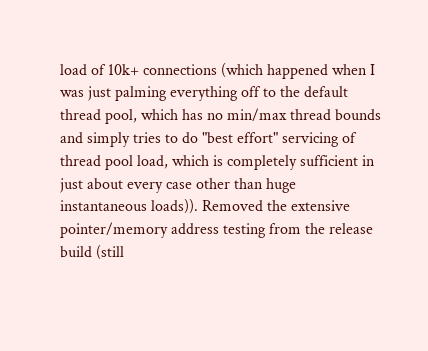load of 10k+ connections (which happened when I was just palming everything off to the default thread pool, which has no min/max thread bounds and simply tries to do "best effort" servicing of thread pool load, which is completely sufficient in just about every case other than huge instantaneous loads)). Removed the extensive pointer/memory address testing from the release build (still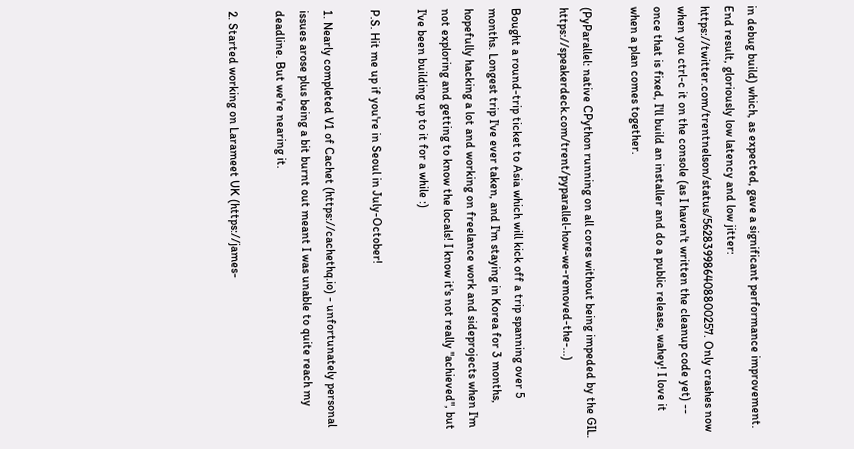in debug build) which, as expected, gave a significant performance improvement. End result, gloriously low latency and low jitter: https://twitter.com/trentnelson/status/562839986408800257. Only crashes now when you ctrl-c it on the console (as I haven't written the cleanup code yet) -- once that is fixed, I'll build an installer and do a public release, wahey! I love it when a plan comes together.

(PyParallel: native CPython running on all cores without being impeded by the GIL. https://speakerdeck.com/trent/pyparallel-how-we-removed-the-...)

Bought a round-trip ticket to Asia which will kick off a trip spanning over 5 months. Longest trip I've ever taken, and I'm staying in Korea for 3 months, hopefully hacking a lot and working on freelance work and sideprojects when I'm not exploring and getting to know the locals! I know it's not really "achieved", but I've been building up to it for a while :)

P.S. Hit me up if you're in Seoul in July-October!

1. Nearly completed V1 of Cachet (https://cachethq.io) - unfortunately personal issues arose plus being a bit burnt out meant I was unable to quite reach my deadline. But we're nearing it.

2. Started working on Larameet UK (https://james-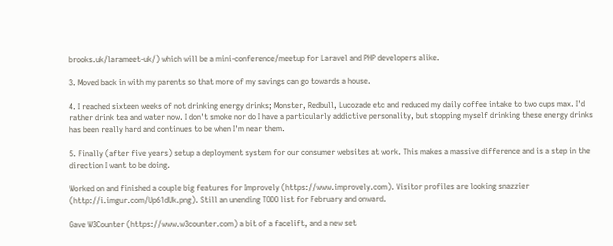brooks.uk/larameet-uk/) which will be a mini-conference/meetup for Laravel and PHP developers alike.

3. Moved back in with my parents so that more of my savings can go towards a house.

4. I reached sixteen weeks of not drinking energy drinks; Monster, Redbull, Lucozade etc and reduced my daily coffee intake to two cups max. I'd rather drink tea and water now. I don't smoke nor do I have a particularly addictive personality, but stopping myself drinking these energy drinks has been really hard and continues to be when I'm near them.

5. Finally (after five years) setup a deployment system for our consumer websites at work. This makes a massive difference and is a step in the direction I want to be doing.

Worked on and finished a couple big features for Improvely (https://www.improvely.com). Visitor profiles are looking snazzier (http://i.imgur.com/Up61dUk.png). Still an unending TODO list for February and onward.

Gave W3Counter (https://www.w3counter.com) a bit of a facelift, and a new set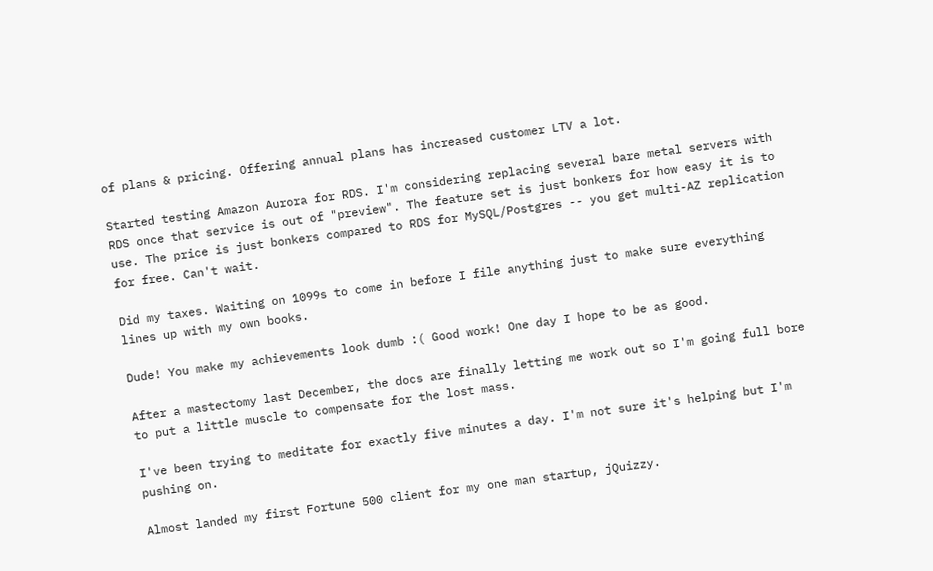of plans & pricing. Offering annual plans has increased customer LTV a lot.

Started testing Amazon Aurora for RDS. I'm considering replacing several bare metal servers with RDS once that service is out of "preview". The feature set is just bonkers for how easy it is to use. The price is just bonkers compared to RDS for MySQL/Postgres -- you get multi-AZ replication for free. Can't wait.

Did my taxes. Waiting on 1099s to come in before I file anything just to make sure everything lines up with my own books.

Dude! You make my achievements look dumb :( Good work! One day I hope to be as good.

After a mastectomy last December, the docs are finally letting me work out so I'm going full bore to put a little muscle to compensate for the lost mass.

I've been trying to meditate for exactly five minutes a day. I'm not sure it's helping but I'm pushing on.

Almost landed my first Fortune 500 client for my one man startup, jQuizzy.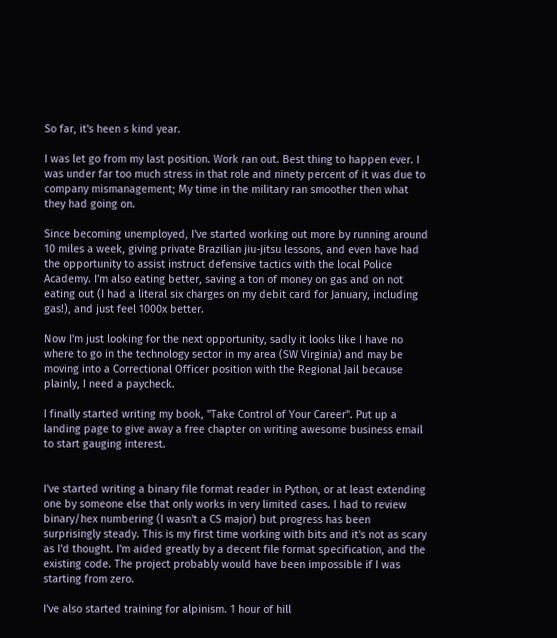So far, it's heen s kind year.

I was let go from my last position. Work ran out. Best thing to happen ever. I was under far too much stress in that role and ninety percent of it was due to company mismanagement; My time in the military ran smoother then what they had going on.

Since becoming unemployed, I've started working out more by running around 10 miles a week, giving private Brazilian jiu-jitsu lessons, and even have had the opportunity to assist instruct defensive tactics with the local Police Academy. I'm also eating better, saving a ton of money on gas and on not eating out (I had a literal six charges on my debit card for January, including gas!), and just feel 1000x better.

Now I'm just looking for the next opportunity, sadly it looks like I have no where to go in the technology sector in my area (SW Virginia) and may be moving into a Correctional Officer position with the Regional Jail because plainly, I need a paycheck.

I finally started writing my book, "Take Control of Your Career". Put up a landing page to give away a free chapter on writing awesome business email to start gauging interest.


I've started writing a binary file format reader in Python, or at least extending one by someone else that only works in very limited cases. I had to review binary/hex numbering (I wasn't a CS major) but progress has been surprisingly steady. This is my first time working with bits and it's not as scary as I'd thought. I'm aided greatly by a decent file format specification, and the existing code. The project probably would have been impossible if I was starting from zero.

I've also started training for alpinism. 1 hour of hill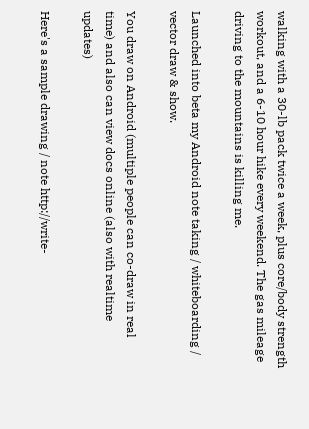walking with a 30-lb pack twice a week, plus core/body strength workout, and a 6-10 hour hike every weekend. The gas mileage driving to the mountains is killing me.

Launched into beta my Android note taking / whiteboarding / vector draw & show.

You draw on Android (multiple people can co-draw in real time) and also can view docs online (also with realtime updates)

Here's a sample drawing / note http://write-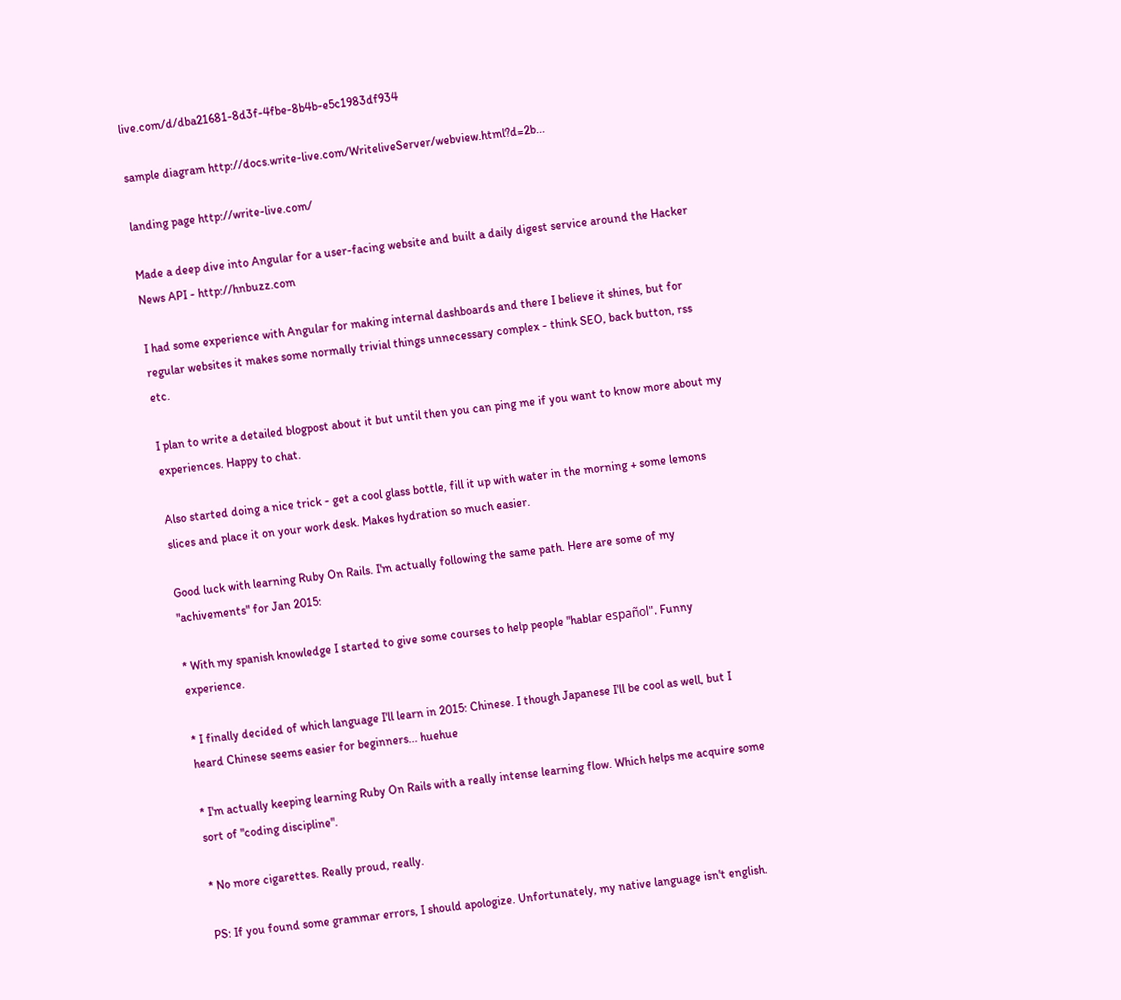live.com/d/dba21681-8d3f-4fbe-8b4b-e5c1983df934

sample diagram http://docs.write-live.com/WriteliveServer/webview.html?d=2b...

landing page http://write-live.com/

Made a deep dive into Angular for a user-facing website and built a daily digest service around the Hacker News API - http://hnbuzz.com

I had some experience with Angular for making internal dashboards and there I believe it shines, but for regular websites it makes some normally trivial things unnecessary complex - think SEO, back button, rss etc.

I plan to write a detailed blogpost about it but until then you can ping me if you want to know more about my experiences. Happy to chat.

Also started doing a nice trick - get a cool glass bottle, fill it up with water in the morning + some lemons slices and place it on your work desk. Makes hydration so much easier.

Good luck with learning Ruby On Rails. I'm actually following the same path. Here are some of my "achivements" for Jan 2015:

* With my spanish knowledge I started to give some courses to help people "hablar español". Funny experience.

* I finally decided of which language I'll learn in 2015: Chinese. I though Japanese I'll be cool as well, but I heard Chinese seems easier for beginners... huehue

* I'm actually keeping learning Ruby On Rails with a really intense learning flow. Which helps me acquire some sort of "coding discipline".

* No more cigarettes. Really proud, really.

PS: If you found some grammar errors, I should apologize. Unfortunately, my native language isn't english.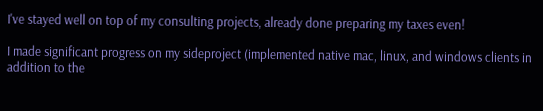I've stayed well on top of my consulting projects, already done preparing my taxes even!

I made significant progress on my sideproject (implemented native mac, linux, and windows clients in addition to the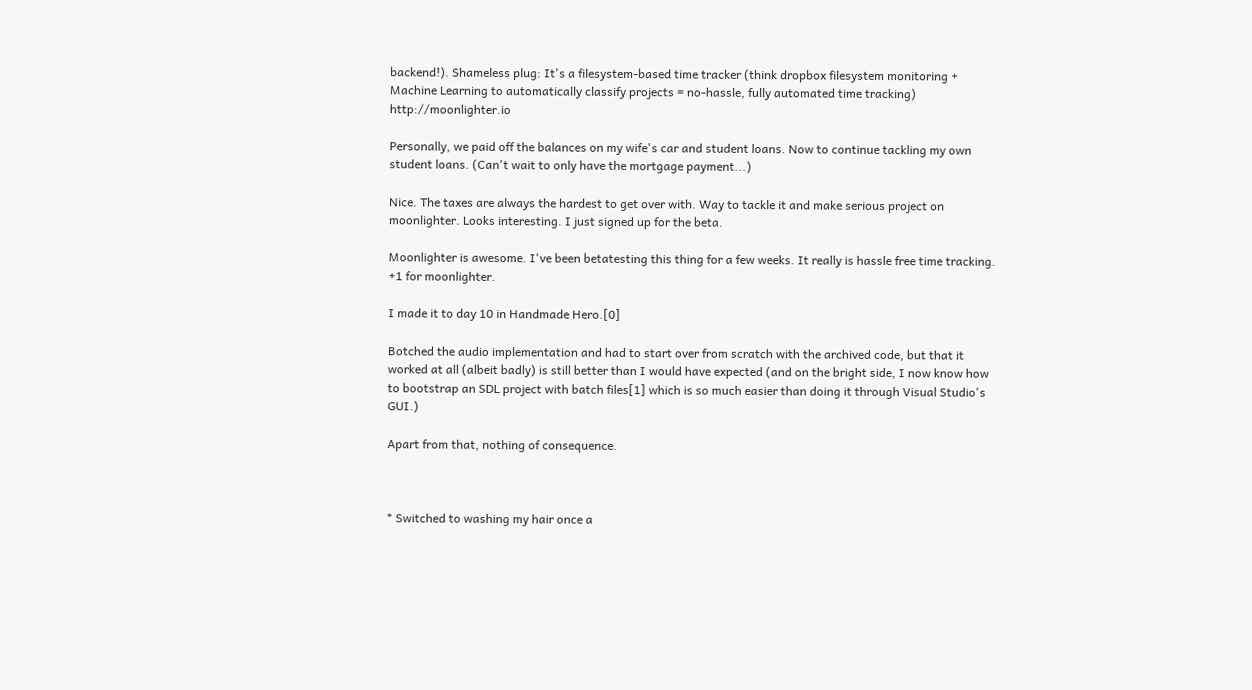backend!). Shameless plug: It's a filesystem-based time tracker (think dropbox filesystem monitoring + Machine Learning to automatically classify projects = no-hassle, fully automated time tracking) http://moonlighter.io

Personally, we paid off the balances on my wife's car and student loans. Now to continue tackling my own student loans. (Can't wait to only have the mortgage payment...)

Nice. The taxes are always the hardest to get over with. Way to tackle it and make serious project on moonlighter. Looks interesting. I just signed up for the beta.

Moonlighter is awesome. I've been betatesting this thing for a few weeks. It really is hassle free time tracking. +1 for moonlighter.

I made it to day 10 in Handmade Hero.[0]

Botched the audio implementation and had to start over from scratch with the archived code, but that it worked at all (albeit badly) is still better than I would have expected (and on the bright side, I now know how to bootstrap an SDL project with batch files[1] which is so much easier than doing it through Visual Studio's GUI.)

Apart from that, nothing of consequence.



* Switched to washing my hair once a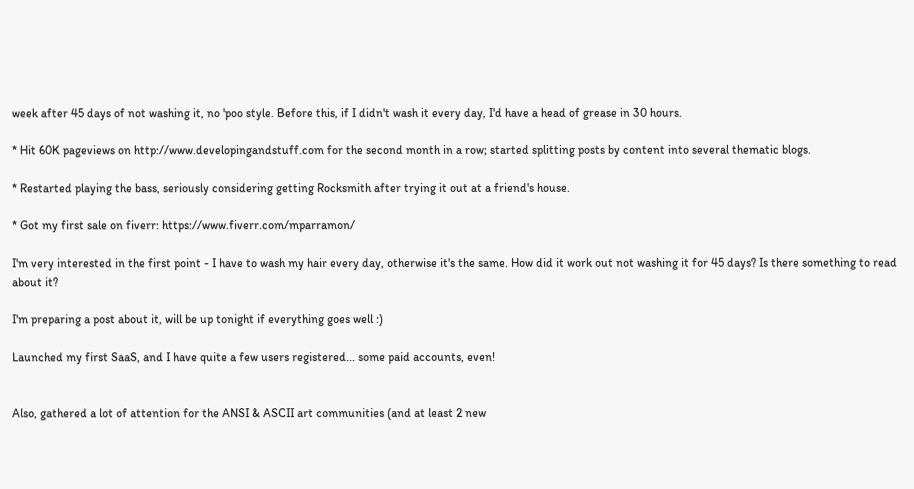week after 45 days of not washing it, no 'poo style. Before this, if I didn't wash it every day, I'd have a head of grease in 30 hours.

* Hit 60K pageviews on http://www.developingandstuff.com for the second month in a row; started splitting posts by content into several thematic blogs.

* Restarted playing the bass, seriously considering getting Rocksmith after trying it out at a friend's house.

* Got my first sale on fiverr: https://www.fiverr.com/mparramon/

I'm very interested in the first point - I have to wash my hair every day, otherwise it's the same. How did it work out not washing it for 45 days? Is there something to read about it?

I'm preparing a post about it, will be up tonight if everything goes well :)

Launched my first SaaS, and I have quite a few users registered... some paid accounts, even!


Also, gathered a lot of attention for the ANSI & ASCII art communities (and at least 2 new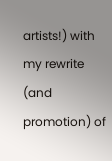artists!) with my rewrite (and promotion) of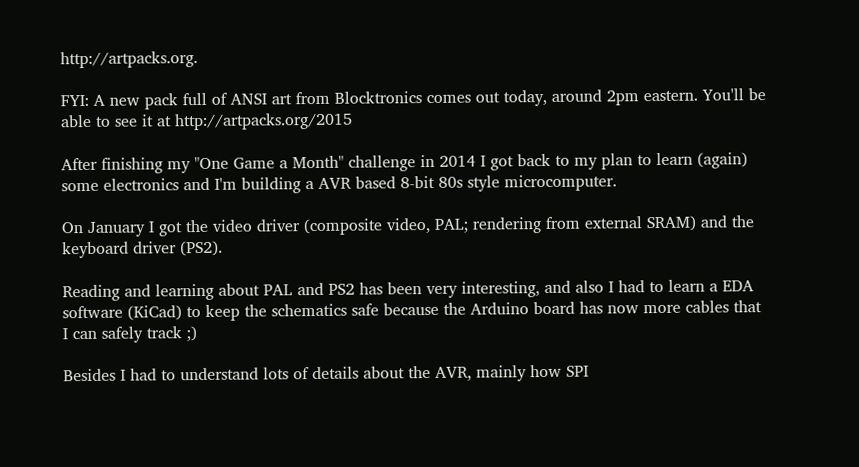http://artpacks.org.

FYI: A new pack full of ANSI art from Blocktronics comes out today, around 2pm eastern. You'll be able to see it at http://artpacks.org/2015

After finishing my "One Game a Month" challenge in 2014 I got back to my plan to learn (again) some electronics and I'm building a AVR based 8-bit 80s style microcomputer.

On January I got the video driver (composite video, PAL; rendering from external SRAM) and the keyboard driver (PS2).

Reading and learning about PAL and PS2 has been very interesting, and also I had to learn a EDA software (KiCad) to keep the schematics safe because the Arduino board has now more cables that I can safely track ;)

Besides I had to understand lots of details about the AVR, mainly how SPI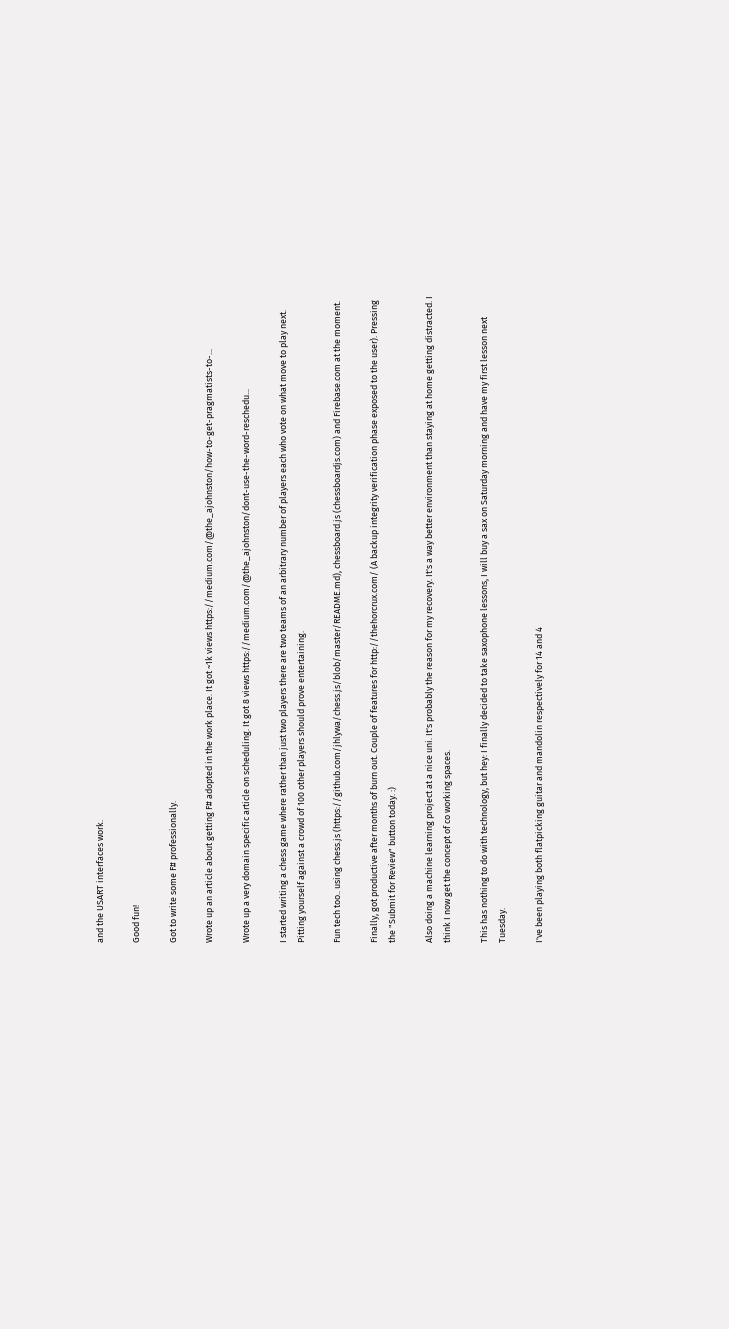and the USART interfaces work.

Good fun!

Got to write some F# professionally.

Wrote up an article about getting F# adopted in the work place. It got ~1k views https://medium.com/@the_ajohnston/how-to-get-pragmatists-to-...

Wrote up a very domain specific article on scheduling. It got 8 views https://medium.com/@the_ajohnston/dont-use-the-word-reschedu...

I started writing a chess game where rather than just two players there are two teams of an arbitrary number of players each who vote on what move to play next. Pitting yourself against a crowd of 100 other players should prove entertaining.

Fun tech too.. using chess.js (https://github.com/jhlywa/chess.js/blob/master/README.md), chessboard.js (chessboardjs.com) and Firebase.com at the moment.

Finally, got productive after months of burn out. Couple of features for http://thehorcrux.com/ (A backup integrity verification phase exposed to the user). Pressing the "Submit for Review" button today. :)

Also doing a machine learning project at a nice uni. It's probably the reason for my recovery. It's a way better environment than staying at home getting distracted. I think I now get the concept of co working spaces.

This has nothing to do with technology, but hey: I finally decided to take saxophone lessons, I will buy a sax on Saturday morning and have my first lesson next Tuesday.

I've been playing both flatpicking guitar and mandolin respectively for 14 and 4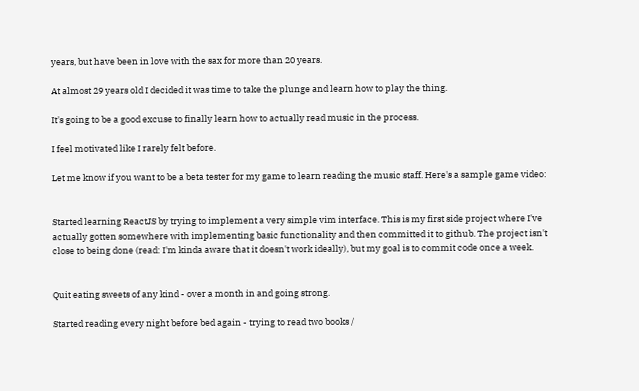years, but have been in love with the sax for more than 20 years.

At almost 29 years old I decided it was time to take the plunge and learn how to play the thing.

It's going to be a good excuse to finally learn how to actually read music in the process.

I feel motivated like I rarely felt before.

Let me know if you want to be a beta tester for my game to learn reading the music staff. Here's a sample game video:


Started learning ReactJS by trying to implement a very simple vim interface. This is my first side project where I've actually gotten somewhere with implementing basic functionality and then committed it to github. The project isn't close to being done (read: I'm kinda aware that it doesn't work ideally), but my goal is to commit code once a week.


Quit eating sweets of any kind - over a month in and going strong.

Started reading every night before bed again - trying to read two books /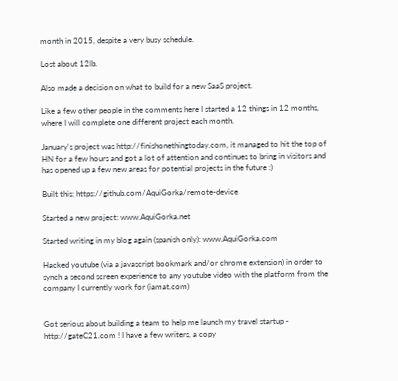month in 2015, despite a very busy schedule.

Lost about 12lb.

Also made a decision on what to build for a new SaaS project.

Like a few other people in the comments here I started a 12 things in 12 months, where I will complete one different project each month.

January's project was http://finishonethingtoday.com, it managed to hit the top of HN for a few hours and got a lot of attention and continues to bring in visitors and has opened up a few new areas for potential projects in the future :)

Built this: https://github.com/AquiGorka/remote-device

Started a new project: www.AquiGorka.net

Started writing in my blog again (spanish only): www.AquiGorka.com

Hacked youtube (via a javascript bookmark and/or chrome extension) in order to synch a second screen experience to any youtube video with the platform from the company I currently work for (iamat.com)


Got serious about building a team to help me launch my travel startup - http://gateC21.com ! I have a few writers, a copy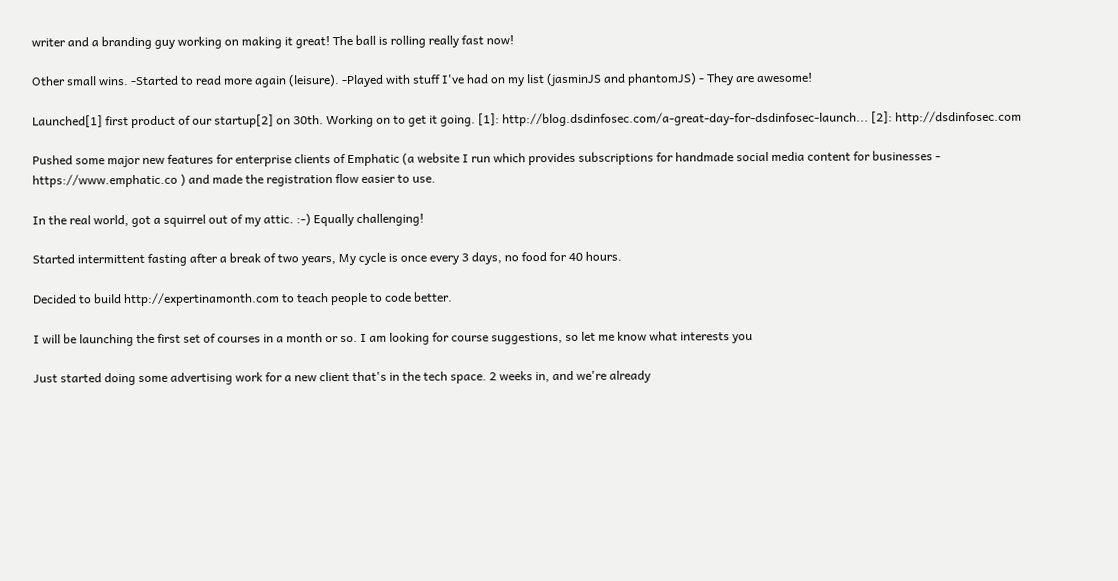writer and a branding guy working on making it great! The ball is rolling really fast now!

Other small wins. -Started to read more again (leisure). -Played with stuff I've had on my list (jasminJS and phantomJS) - They are awesome!

Launched[1] first product of our startup[2] on 30th. Working on to get it going. [1]: http://blog.dsdinfosec.com/a-great-day-for-dsdinfosec-launch... [2]: http://dsdinfosec.com

Pushed some major new features for enterprise clients of Emphatic (a website I run which provides subscriptions for handmade social media content for businesses - https://www.emphatic.co ) and made the registration flow easier to use.

In the real world, got a squirrel out of my attic. :-) Equally challenging!

Started intermittent fasting after a break of two years, My cycle is once every 3 days, no food for 40 hours.

Decided to build http://expertinamonth.com to teach people to code better.

I will be launching the first set of courses in a month or so. I am looking for course suggestions, so let me know what interests you

Just started doing some advertising work for a new client that's in the tech space. 2 weeks in, and we're already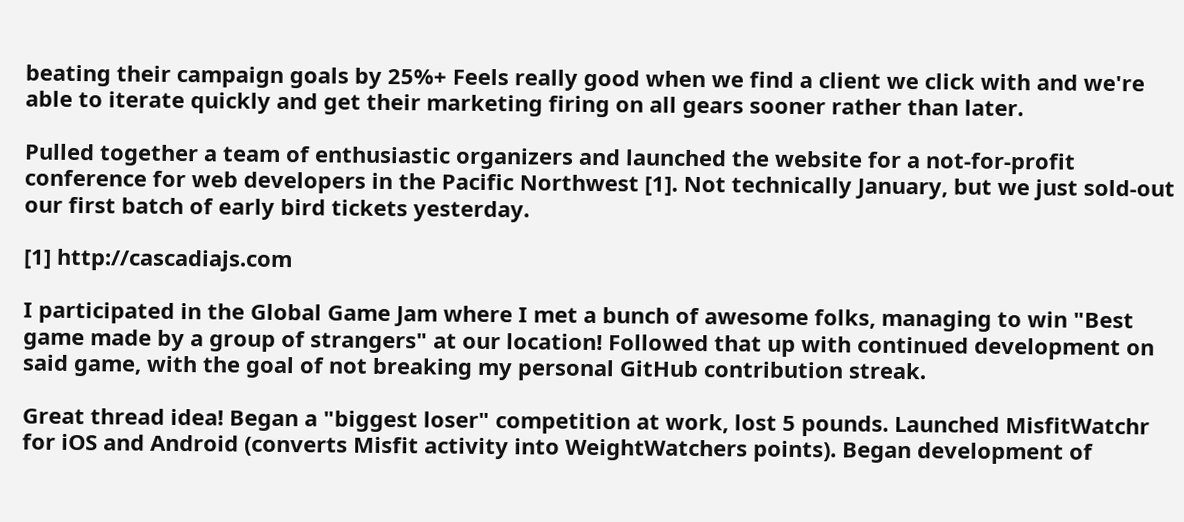beating their campaign goals by 25%+ Feels really good when we find a client we click with and we're able to iterate quickly and get their marketing firing on all gears sooner rather than later.

Pulled together a team of enthusiastic organizers and launched the website for a not-for-profit conference for web developers in the Pacific Northwest [1]. Not technically January, but we just sold-out our first batch of early bird tickets yesterday.

[1] http://cascadiajs.com

I participated in the Global Game Jam where I met a bunch of awesome folks, managing to win "Best game made by a group of strangers" at our location! Followed that up with continued development on said game, with the goal of not breaking my personal GitHub contribution streak.

Great thread idea! Began a "biggest loser" competition at work, lost 5 pounds. Launched MisfitWatchr for iOS and Android (converts Misfit activity into WeightWatchers points). Began development of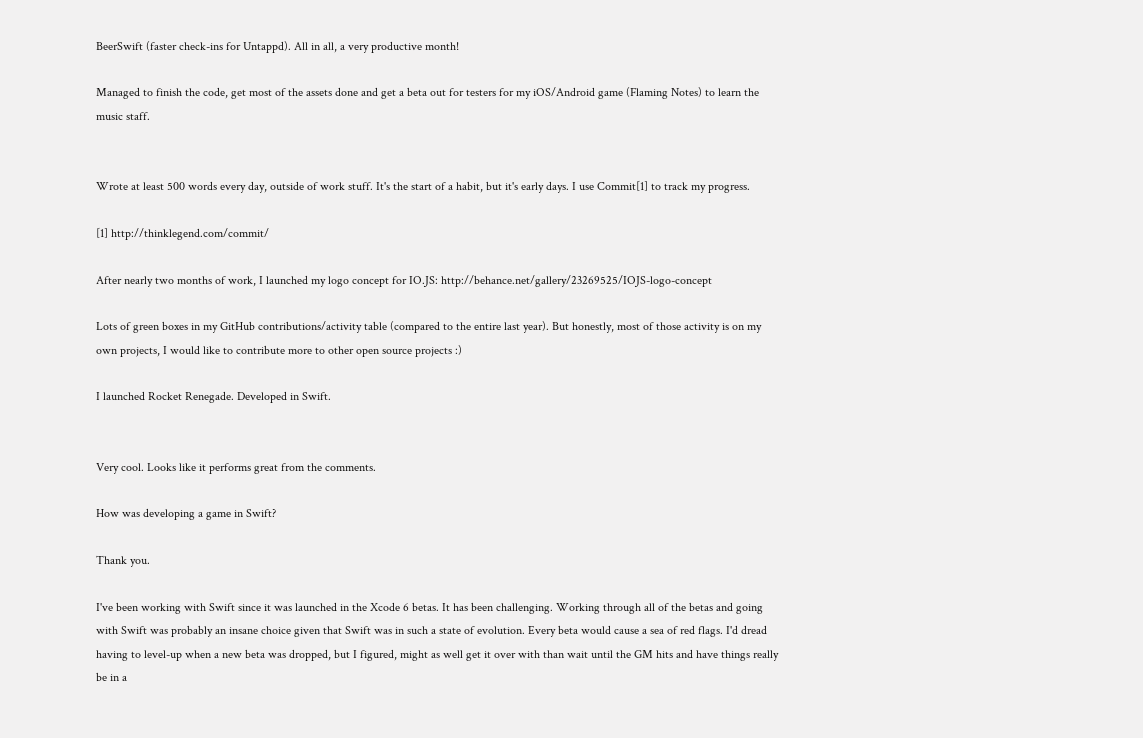BeerSwift (faster check-ins for Untappd). All in all, a very productive month!

Managed to finish the code, get most of the assets done and get a beta out for testers for my iOS/Android game (Flaming Notes) to learn the music staff.


Wrote at least 500 words every day, outside of work stuff. It's the start of a habit, but it's early days. I use Commit[1] to track my progress.

[1] http://thinklegend.com/commit/

After nearly two months of work, I launched my logo concept for IO.JS: http://behance.net/gallery/23269525/IOJS-logo-concept

Lots of green boxes in my GitHub contributions/activity table (compared to the entire last year). But honestly, most of those activity is on my own projects, I would like to contribute more to other open source projects :)

I launched Rocket Renegade. Developed in Swift.


Very cool. Looks like it performs great from the comments.

How was developing a game in Swift?

Thank you.

I've been working with Swift since it was launched in the Xcode 6 betas. It has been challenging. Working through all of the betas and going with Swift was probably an insane choice given that Swift was in such a state of evolution. Every beta would cause a sea of red flags. I'd dread having to level-up when a new beta was dropped, but I figured, might as well get it over with than wait until the GM hits and have things really be in a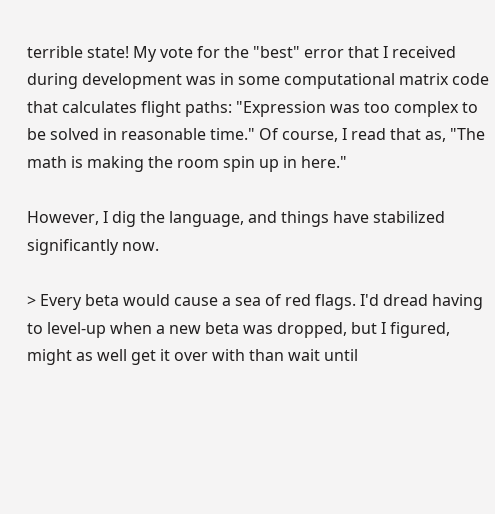terrible state! My vote for the "best" error that I received during development was in some computational matrix code that calculates flight paths: "Expression was too complex to be solved in reasonable time." Of course, I read that as, "The math is making the room spin up in here."

However, I dig the language, and things have stabilized significantly now.

> Every beta would cause a sea of red flags. I'd dread having to level-up when a new beta was dropped, but I figured, might as well get it over with than wait until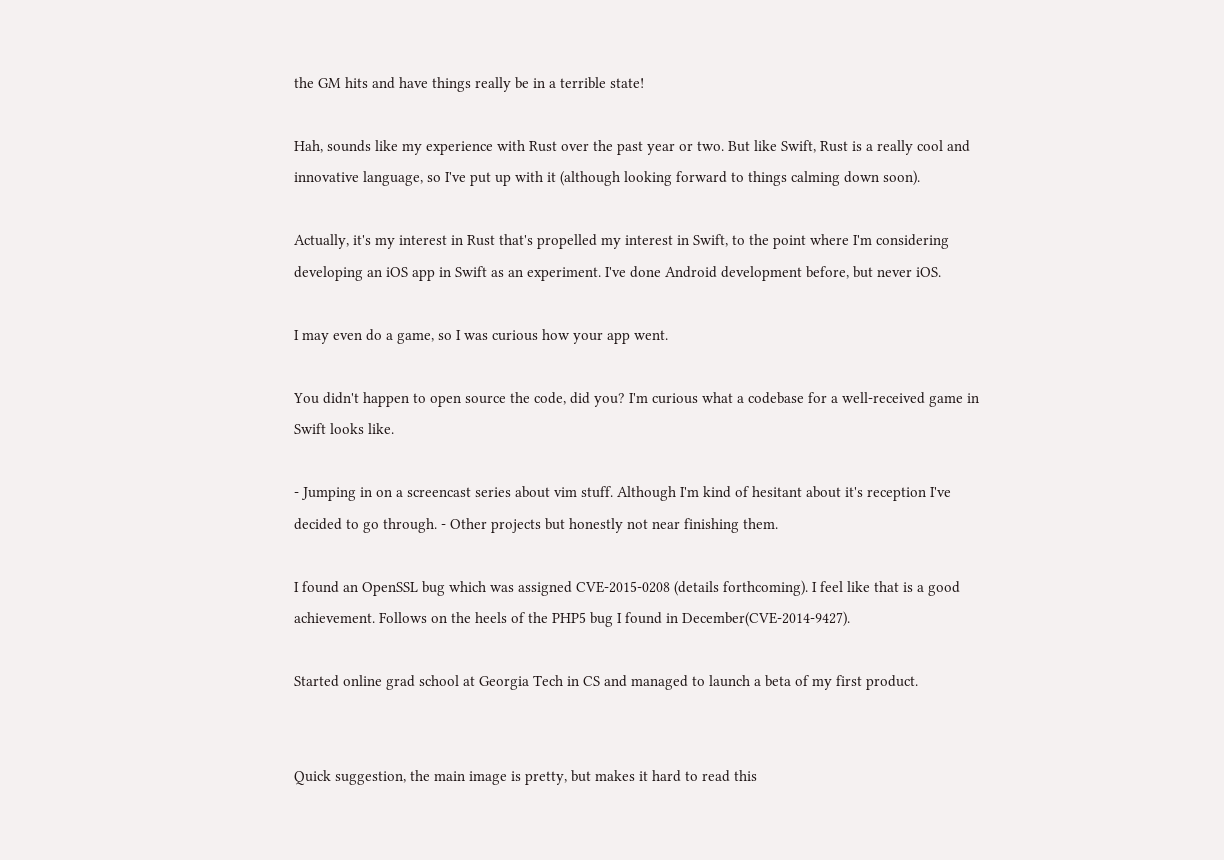the GM hits and have things really be in a terrible state!

Hah, sounds like my experience with Rust over the past year or two. But like Swift, Rust is a really cool and innovative language, so I've put up with it (although looking forward to things calming down soon).

Actually, it's my interest in Rust that's propelled my interest in Swift, to the point where I'm considering developing an iOS app in Swift as an experiment. I've done Android development before, but never iOS.

I may even do a game, so I was curious how your app went.

You didn't happen to open source the code, did you? I'm curious what a codebase for a well-received game in Swift looks like.

- Jumping in on a screencast series about vim stuff. Although I'm kind of hesitant about it's reception I've decided to go through. - Other projects but honestly not near finishing them.

I found an OpenSSL bug which was assigned CVE-2015-0208 (details forthcoming). I feel like that is a good achievement. Follows on the heels of the PHP5 bug I found in December(CVE-2014-9427).

Started online grad school at Georgia Tech in CS and managed to launch a beta of my first product.


Quick suggestion, the main image is pretty, but makes it hard to read this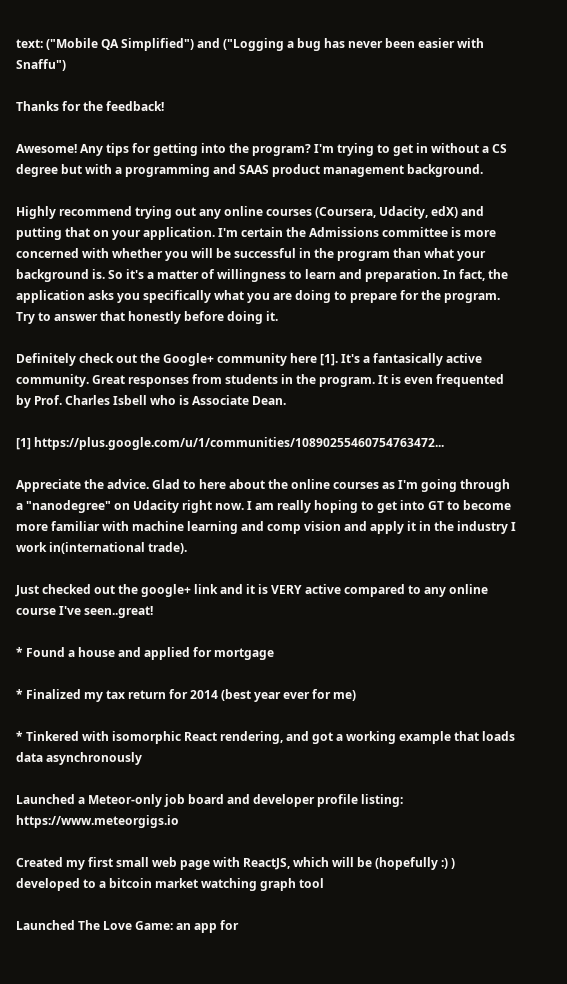text: ("Mobile QA Simplified") and ("Logging a bug has never been easier with Snaffu")

Thanks for the feedback!

Awesome! Any tips for getting into the program? I'm trying to get in without a CS degree but with a programming and SAAS product management background.

Highly recommend trying out any online courses (Coursera, Udacity, edX) and putting that on your application. I'm certain the Admissions committee is more concerned with whether you will be successful in the program than what your background is. So it's a matter of willingness to learn and preparation. In fact, the application asks you specifically what you are doing to prepare for the program. Try to answer that honestly before doing it.

Definitely check out the Google+ community here [1]. It's a fantasically active community. Great responses from students in the program. It is even frequented by Prof. Charles Isbell who is Associate Dean.

[1] https://plus.google.com/u/1/communities/10890255460754763472...

Appreciate the advice. Glad to here about the online courses as I'm going through a "nanodegree" on Udacity right now. I am really hoping to get into GT to become more familiar with machine learning and comp vision and apply it in the industry I work in(international trade).

Just checked out the google+ link and it is VERY active compared to any online course I've seen..great!

* Found a house and applied for mortgage

* Finalized my tax return for 2014 (best year ever for me)

* Tinkered with isomorphic React rendering, and got a working example that loads data asynchronously

Launched a Meteor-only job board and developer profile listing: https://www.meteorgigs.io

Created my first small web page with ReactJS, which will be (hopefully :) ) developed to a bitcoin market watching graph tool

Launched The Love Game: an app for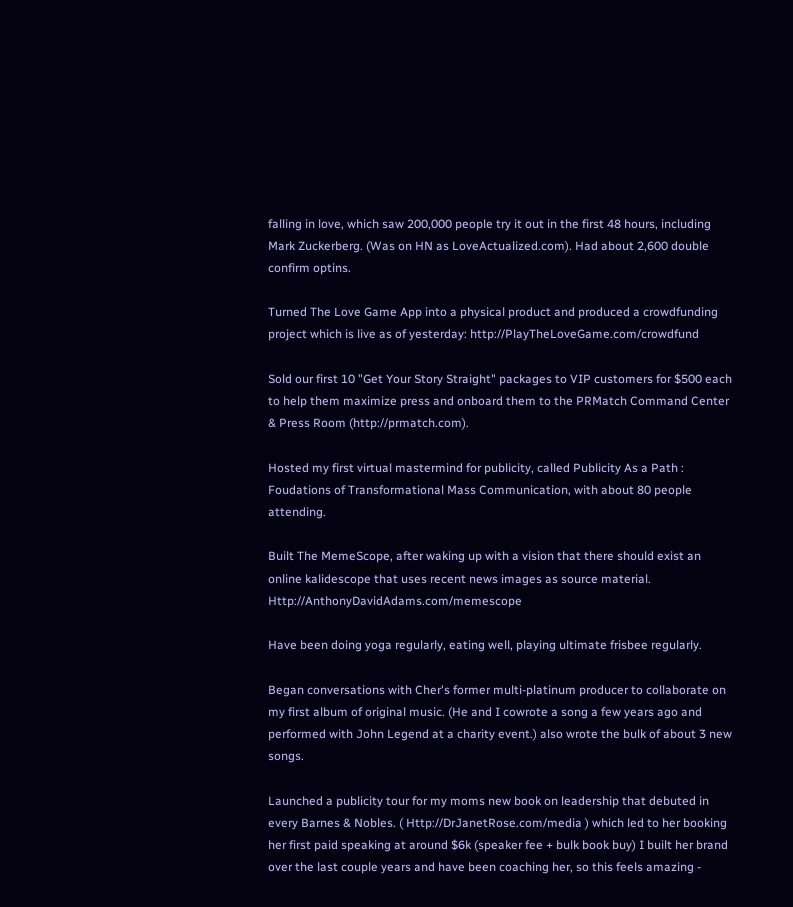falling in love, which saw 200,000 people try it out in the first 48 hours, including Mark Zuckerberg. (Was on HN as LoveActualized.com). Had about 2,600 double confirm optins.

Turned The Love Game App into a physical product and produced a crowdfunding project which is live as of yesterday: http://PlayTheLoveGame.com/crowdfund

Sold our first 10 "Get Your Story Straight" packages to VIP customers for $500 each to help them maximize press and onboard them to the PRMatch Command Center & Press Room (http://prmatch.com).

Hosted my first virtual mastermind for publicity, called Publicity As a Path : Foudations of Transformational Mass Communication, with about 80 people attending.

Built The MemeScope, after waking up with a vision that there should exist an online kalidescope that uses recent news images as source material. Http://AnthonyDavidAdams.com/memescope

Have been doing yoga regularly, eating well, playing ultimate frisbee regularly.

Began conversations with Cher's former multi-platinum producer to collaborate on my first album of original music. (He and I cowrote a song a few years ago and performed with John Legend at a charity event.) also wrote the bulk of about 3 new songs.

Launched a publicity tour for my moms new book on leadership that debuted in every Barnes & Nobles. ( Http://DrJanetRose.com/media ) which led to her booking her first paid speaking at around $6k (speaker fee + bulk book buy) I built her brand over the last couple years and have been coaching her, so this feels amazing -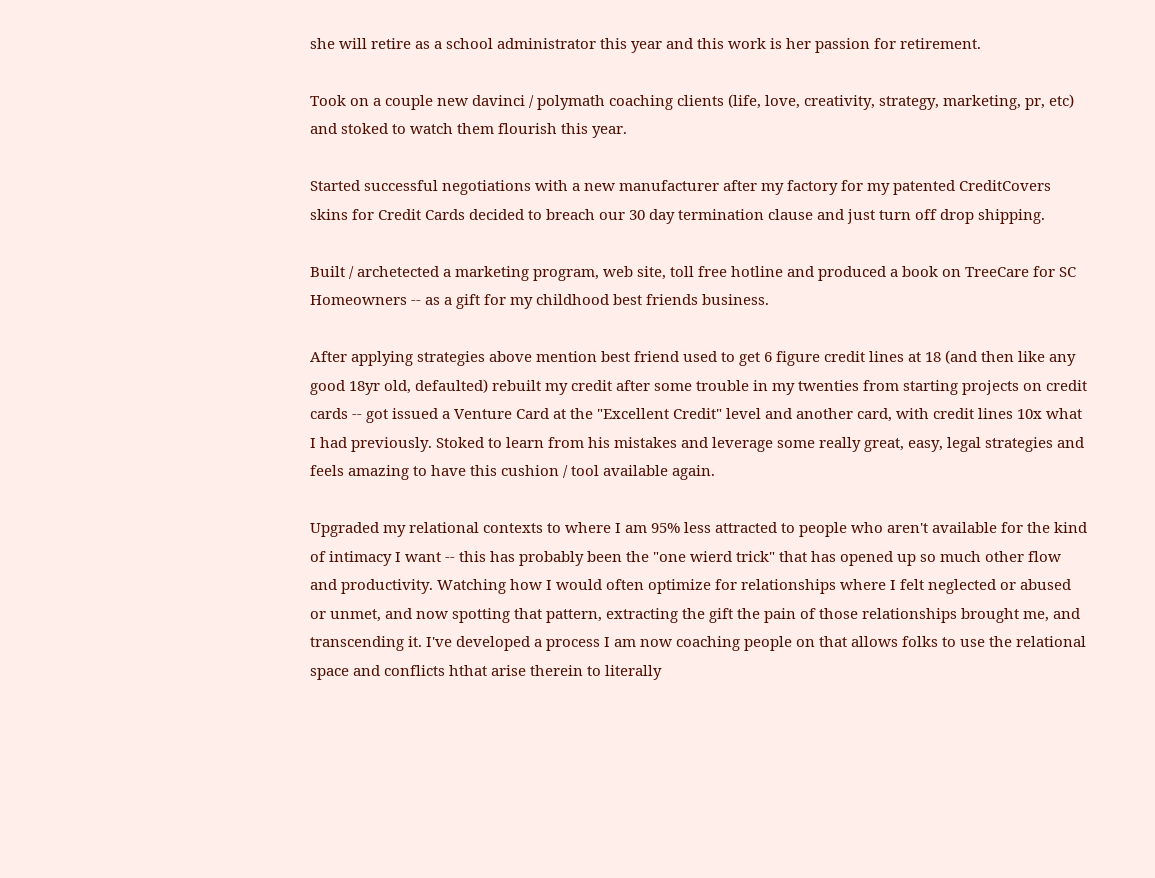she will retire as a school administrator this year and this work is her passion for retirement.

Took on a couple new davinci / polymath coaching clients (life, love, creativity, strategy, marketing, pr, etc) and stoked to watch them flourish this year.

Started successful negotiations with a new manufacturer after my factory for my patented CreditCovers skins for Credit Cards decided to breach our 30 day termination clause and just turn off drop shipping.

Built / archetected a marketing program, web site, toll free hotline and produced a book on TreeCare for SC Homeowners -- as a gift for my childhood best friends business.

After applying strategies above mention best friend used to get 6 figure credit lines at 18 (and then like any good 18yr old, defaulted) rebuilt my credit after some trouble in my twenties from starting projects on credit cards -- got issued a Venture Card at the "Excellent Credit" level and another card, with credit lines 10x what I had previously. Stoked to learn from his mistakes and leverage some really great, easy, legal strategies and feels amazing to have this cushion / tool available again.

Upgraded my relational contexts to where I am 95% less attracted to people who aren't available for the kind of intimacy I want -- this has probably been the "one wierd trick" that has opened up so much other flow and productivity. Watching how I would often optimize for relationships where I felt neglected or abused or unmet, and now spotting that pattern, extracting the gift the pain of those relationships brought me, and transcending it. I've developed a process I am now coaching people on that allows folks to use the relational space and conflicts hthat arise therein to literally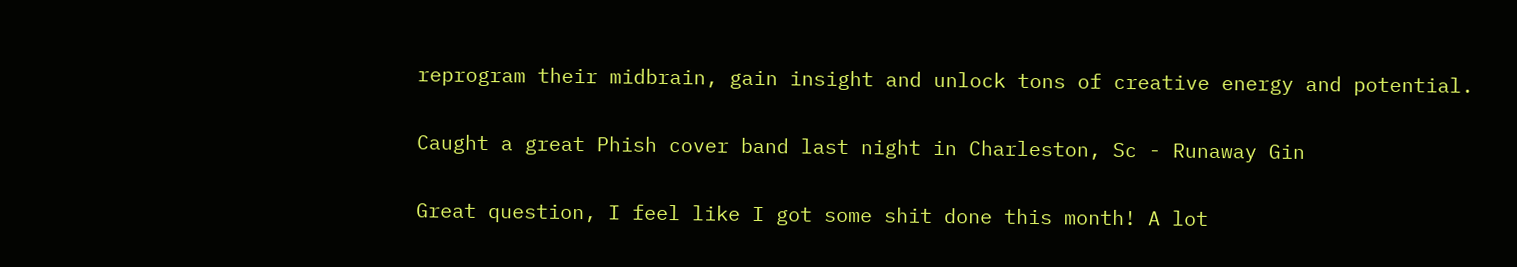reprogram their midbrain, gain insight and unlock tons of creative energy and potential.

Caught a great Phish cover band last night in Charleston, Sc - Runaway Gin

Great question, I feel like I got some shit done this month! A lot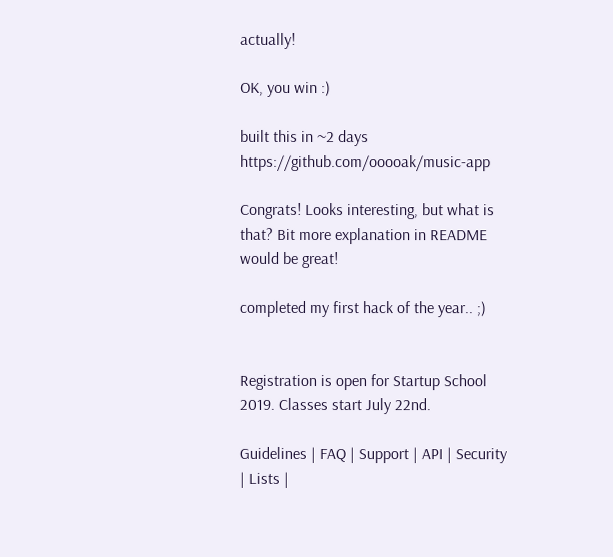actually!

OK, you win :)

built this in ~2 days https://github.com/ooooak/music-app

Congrats! Looks interesting, but what is that? Bit more explanation in README would be great!

completed my first hack of the year.. ;)


Registration is open for Startup School 2019. Classes start July 22nd.

Guidelines | FAQ | Support | API | Security | Lists |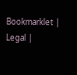Bookmarklet | Legal |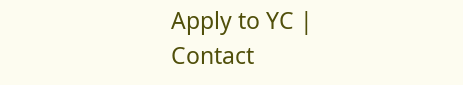Apply to YC | Contact